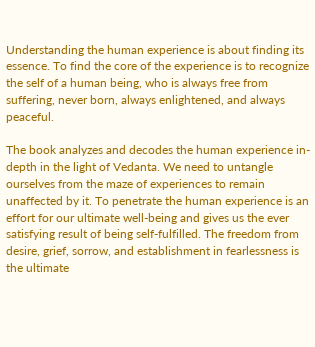Understanding the human experience is about finding its essence. To find the core of the experience is to recognize the self of a human being, who is always free from suffering, never born, always enlightened, and always peaceful.

The book analyzes and decodes the human experience in-depth in the light of Vedanta. We need to untangle ourselves from the maze of experiences to remain unaffected by it. To penetrate the human experience is an effort for our ultimate well-being and gives us the ever satisfying result of being self-fulfilled. The freedom from desire, grief, sorrow, and establishment in fearlessness is the ultimate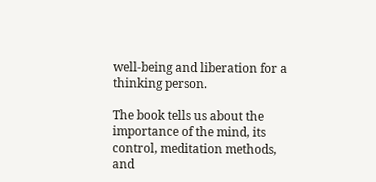well-being and liberation for a thinking person.

The book tells us about the importance of the mind, its control, meditation methods, and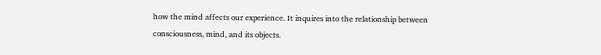how the mind affects our experience. It inquires into the relationship between consciousness, mind, and its objects.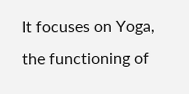It focuses on Yoga, the functioning of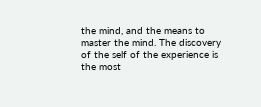the mind, and the means to master the mind. The discovery of the self of the experience is the most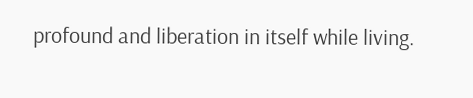profound and liberation in itself while living.